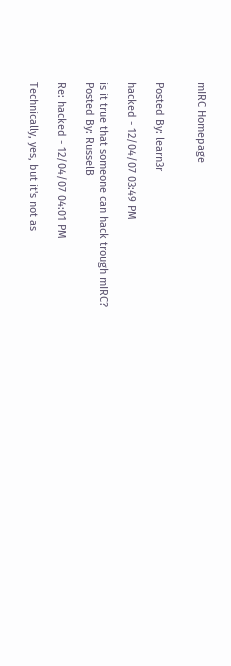mIRC Homepage


Posted By: learn3r

hacked - 12/04/07 03:49 PM

is it true that someone can hack trough mIRC?
Posted By: RusselB

Re: hacked - 12/04/07 04:01 PM

Technically, yes, but it's not as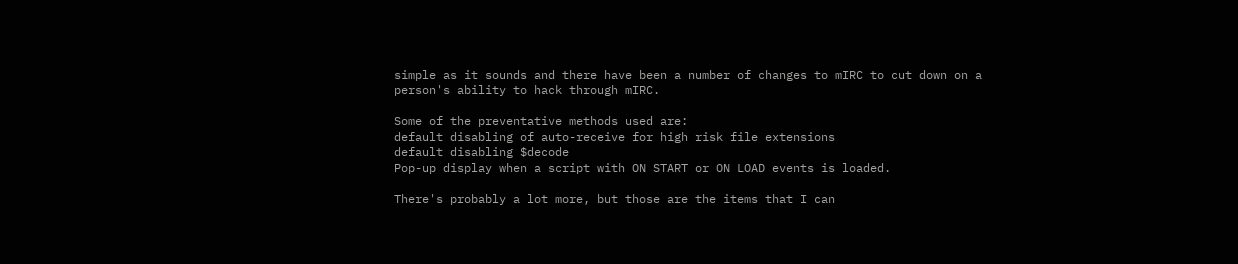simple as it sounds and there have been a number of changes to mIRC to cut down on a person's ability to hack through mIRC.

Some of the preventative methods used are:
default disabling of auto-receive for high risk file extensions
default disabling $decode
Pop-up display when a script with ON START or ON LOAD events is loaded.

There's probably a lot more, but those are the items that I can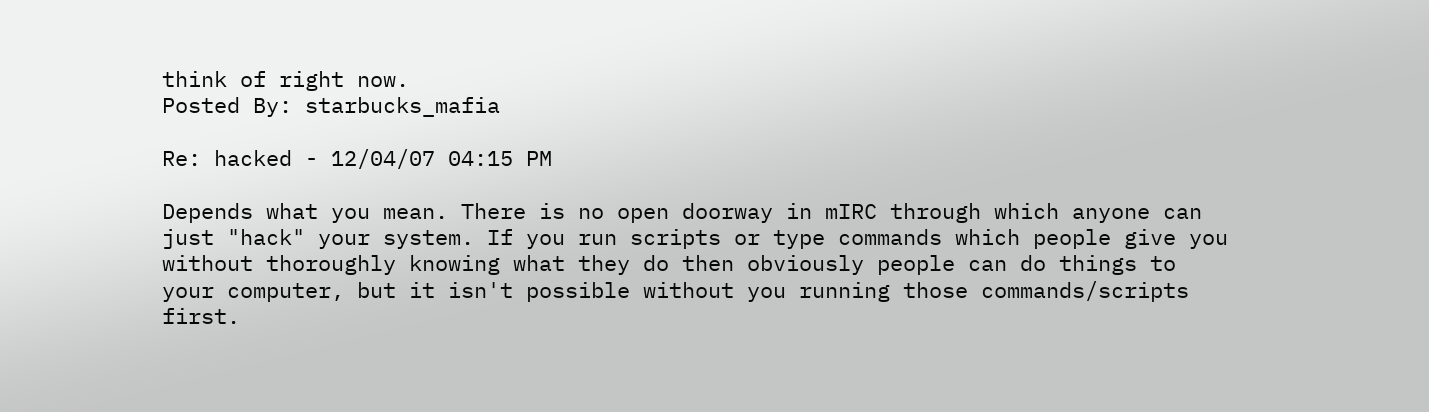think of right now.
Posted By: starbucks_mafia

Re: hacked - 12/04/07 04:15 PM

Depends what you mean. There is no open doorway in mIRC through which anyone can just "hack" your system. If you run scripts or type commands which people give you without thoroughly knowing what they do then obviously people can do things to your computer, but it isn't possible without you running those commands/scripts first.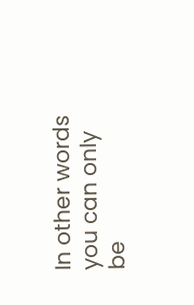In other words you can only be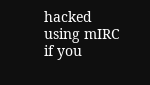hacked using mIRC if you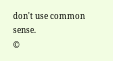don't use common sense.
©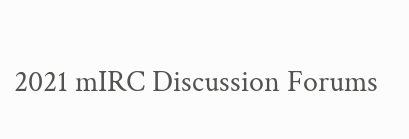2021 mIRC Discussion Forums